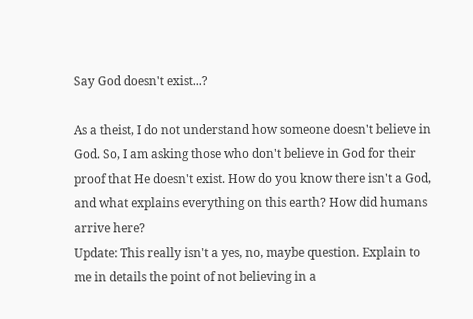Say God doesn't exist...?

As a theist, I do not understand how someone doesn't believe in God. So, I am asking those who don't believe in God for their proof that He doesn't exist. How do you know there isn't a God, and what explains everything on this earth? How did humans arrive here?
Update: This really isn't a yes, no, maybe question. Explain to me in details the point of not believing in a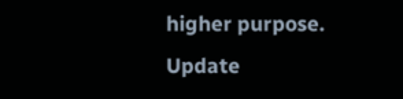higher purpose.
Update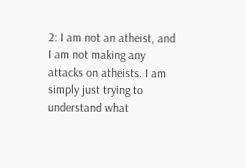2: I am not an atheist, and I am not making any attacks on atheists. I am simply just trying to understand what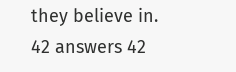they believe in.
42 answers 42